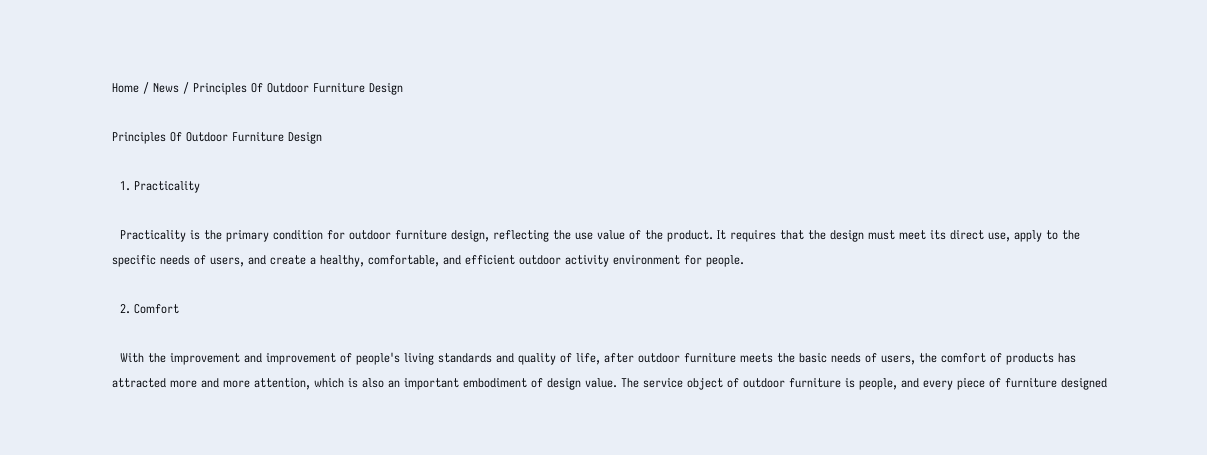Home / News / Principles Of Outdoor Furniture Design

Principles Of Outdoor Furniture Design

  1. Practicality

  Practicality is the primary condition for outdoor furniture design, reflecting the use value of the product. It requires that the design must meet its direct use, apply to the specific needs of users, and create a healthy, comfortable, and efficient outdoor activity environment for people.

  2. Comfort

  With the improvement and improvement of people's living standards and quality of life, after outdoor furniture meets the basic needs of users, the comfort of products has attracted more and more attention, which is also an important embodiment of design value. The service object of outdoor furniture is people, and every piece of furniture designed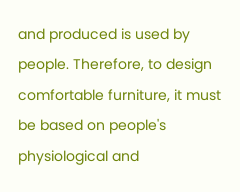and produced is used by people. Therefore, to design comfortable furniture, it must be based on people's physiological and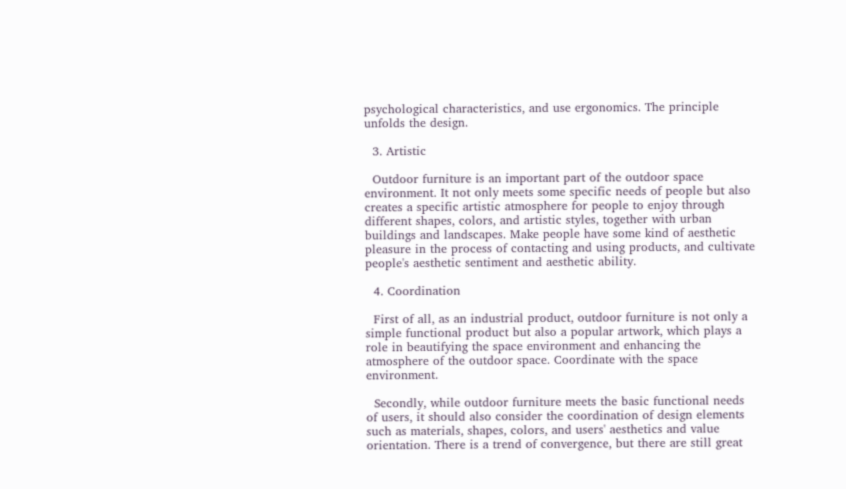psychological characteristics, and use ergonomics. The principle unfolds the design.

  3. Artistic

  Outdoor furniture is an important part of the outdoor space environment. It not only meets some specific needs of people but also creates a specific artistic atmosphere for people to enjoy through different shapes, colors, and artistic styles, together with urban buildings and landscapes. Make people have some kind of aesthetic pleasure in the process of contacting and using products, and cultivate people's aesthetic sentiment and aesthetic ability.

  4. Coordination

  First of all, as an industrial product, outdoor furniture is not only a simple functional product but also a popular artwork, which plays a role in beautifying the space environment and enhancing the atmosphere of the outdoor space. Coordinate with the space environment.

  Secondly, while outdoor furniture meets the basic functional needs of users, it should also consider the coordination of design elements such as materials, shapes, colors, and users' aesthetics and value orientation. There is a trend of convergence, but there are still great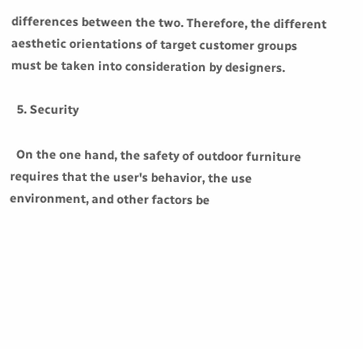differences between the two. Therefore, the different aesthetic orientations of target customer groups must be taken into consideration by designers.

  5. Security

  On the one hand, the safety of outdoor furniture requires that the user's behavior, the use environment, and other factors be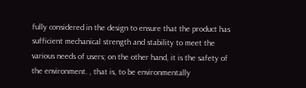fully considered in the design to ensure that the product has sufficient mechanical strength and stability to meet the various needs of users; on the other hand, it is the safety of the environment. , that is, to be environmentally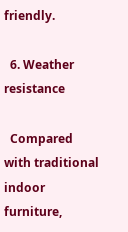friendly.

  6. Weather resistance

  Compared with traditional indoor furniture,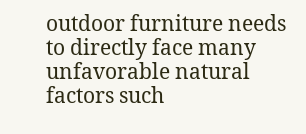outdoor furniture needs to directly face many unfavorable natural factors such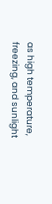as high temperature, freezing, and sunlight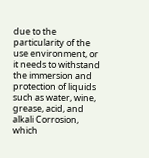due to the particularity of the use environment, or it needs to withstand the immersion and protection of liquids such as water, wine, grease, acid, and alkali Corrosion, which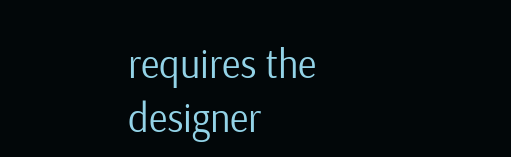requires the designer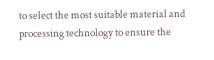to select the most suitable material and processing technology to ensure the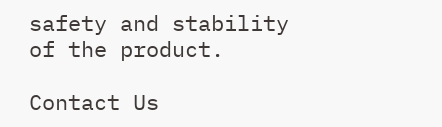safety and stability of the product.

Contact Us